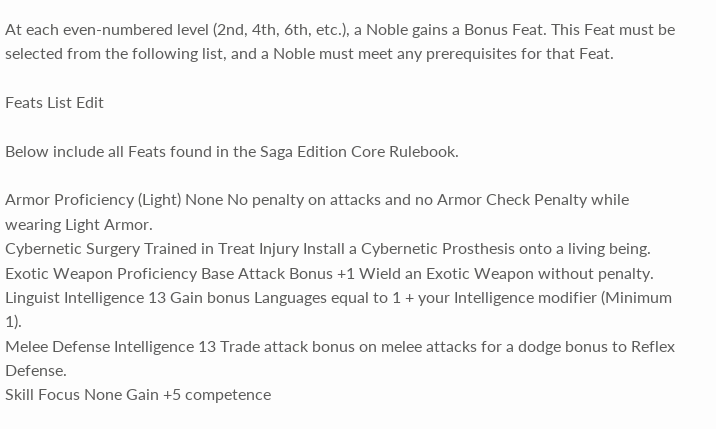At each even-numbered level (2nd, 4th, 6th, etc.), a Noble gains a Bonus Feat. This Feat must be selected from the following list, and a Noble must meet any prerequisites for that Feat.

Feats List Edit

Below include all Feats found in the Saga Edition Core Rulebook.

Armor Proficiency (Light) None No penalty on attacks and no Armor Check Penalty while wearing Light Armor.
Cybernetic Surgery Trained in Treat Injury Install a Cybernetic Prosthesis onto a living being.
Exotic Weapon Proficiency Base Attack Bonus +1 Wield an Exotic Weapon without penalty.
Linguist Intelligence 13 Gain bonus Languages equal to 1 + your Intelligence modifier (Minimum 1).
Melee Defense Intelligence 13 Trade attack bonus on melee attacks for a dodge bonus to Reflex Defense.
Skill Focus None Gain +5 competence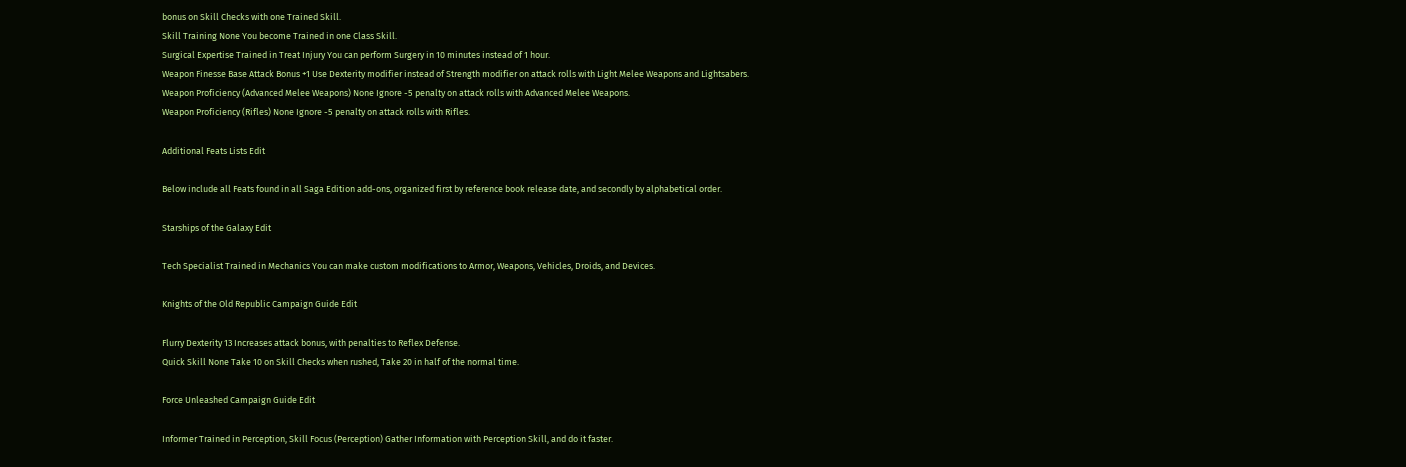bonus on Skill Checks with one Trained Skill.
Skill Training None You become Trained in one Class Skill.
Surgical Expertise Trained in Treat Injury You can perform Surgery in 10 minutes instead of 1 hour.
Weapon Finesse Base Attack Bonus +1 Use Dexterity modifier instead of Strength modifier on attack rolls with Light Melee Weapons and Lightsabers.
Weapon Proficiency (Advanced Melee Weapons) None Ignore -5 penalty on attack rolls with Advanced Melee Weapons.
Weapon Proficiency (Rifles) None Ignore -5 penalty on attack rolls with Rifles.

Additional Feats Lists Edit

Below include all Feats found in all Saga Edition add-ons, organized first by reference book release date, and secondly by alphabetical order.

Starships of the Galaxy Edit

Tech Specialist Trained in Mechanics You can make custom modifications to Armor, Weapons, Vehicles, Droids, and Devices.

Knights of the Old Republic Campaign Guide Edit

Flurry Dexterity 13 Increases attack bonus, with penalties to Reflex Defense.
Quick Skill None Take 10 on Skill Checks when rushed, Take 20 in half of the normal time.

Force Unleashed Campaign Guide Edit

Informer Trained in Perception, Skill Focus (Perception) Gather Information with Perception Skill, and do it faster.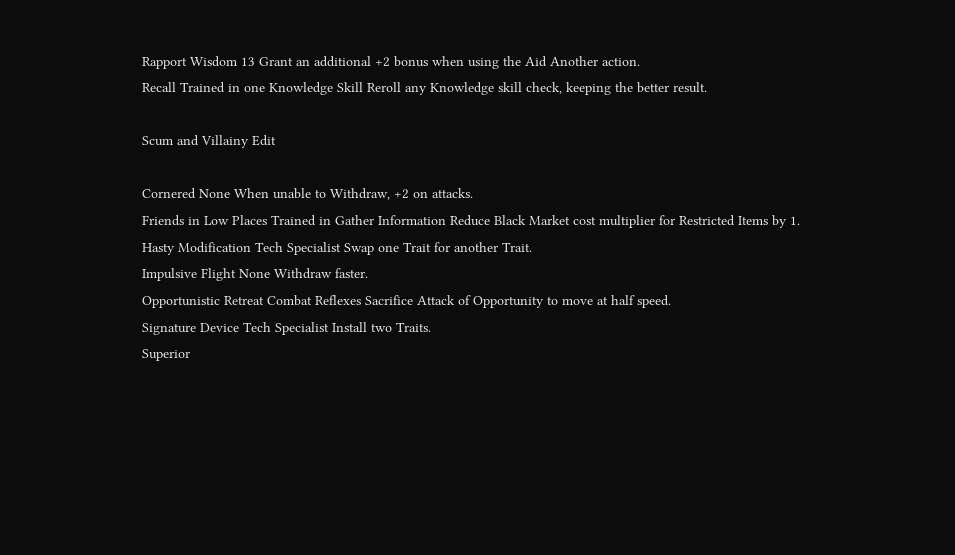Rapport Wisdom 13 Grant an additional +2 bonus when using the Aid Another action.
Recall Trained in one Knowledge Skill Reroll any Knowledge skill check, keeping the better result.

Scum and Villainy Edit

Cornered None When unable to Withdraw, +2 on attacks.
Friends in Low Places Trained in Gather Information Reduce Black Market cost multiplier for Restricted Items by 1.
Hasty Modification Tech Specialist Swap one Trait for another Trait.
Impulsive Flight None Withdraw faster.
Opportunistic Retreat Combat Reflexes Sacrifice Attack of Opportunity to move at half speed.
Signature Device Tech Specialist Install two Traits.
Superior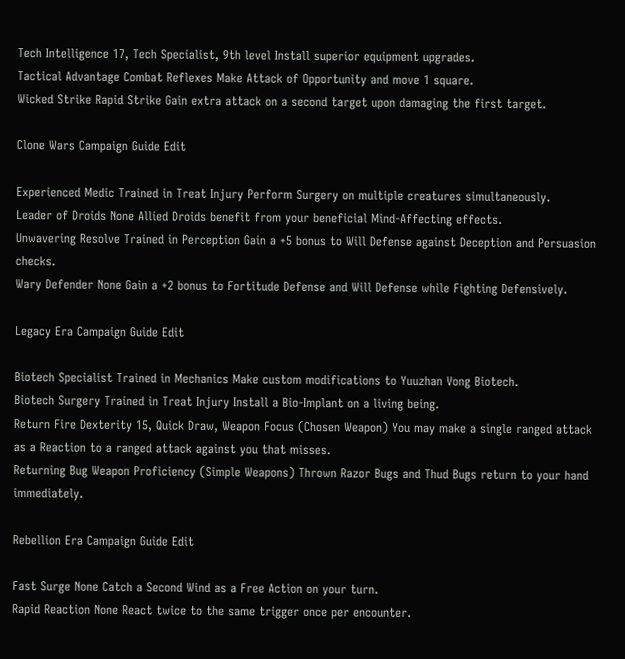Tech Intelligence 17, Tech Specialist, 9th level Install superior equipment upgrades.
Tactical Advantage Combat Reflexes Make Attack of Opportunity and move 1 square.
Wicked Strike Rapid Strike Gain extra attack on a second target upon damaging the first target.

Clone Wars Campaign Guide Edit

Experienced Medic Trained in Treat Injury Perform Surgery on multiple creatures simultaneously.
Leader of Droids None Allied Droids benefit from your beneficial Mind-Affecting effects.
Unwavering Resolve Trained in Perception Gain a +5 bonus to Will Defense against Deception and Persuasion checks.
Wary Defender None Gain a +2 bonus to Fortitude Defense and Will Defense while Fighting Defensively.

Legacy Era Campaign Guide Edit

Biotech Specialist Trained in Mechanics Make custom modifications to Yuuzhan Vong Biotech.
Biotech Surgery Trained in Treat Injury Install a Bio-Implant on a living being.
Return Fire Dexterity 15, Quick Draw, Weapon Focus (Chosen Weapon) You may make a single ranged attack as a Reaction to a ranged attack against you that misses.
Returning Bug Weapon Proficiency (Simple Weapons) Thrown Razor Bugs and Thud Bugs return to your hand immediately.

Rebellion Era Campaign Guide Edit

Fast Surge None Catch a Second Wind as a Free Action on your turn.
Rapid Reaction None React twice to the same trigger once per encounter.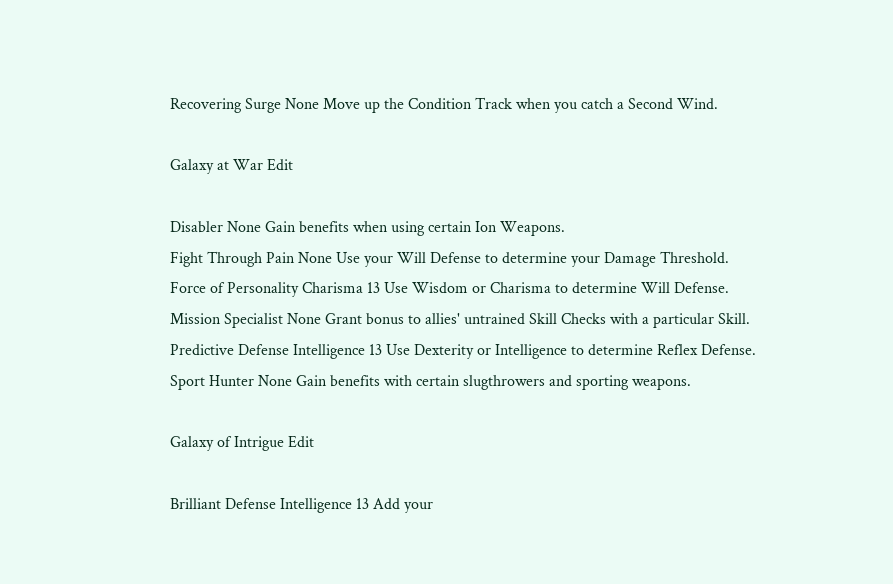Recovering Surge None Move up the Condition Track when you catch a Second Wind.

Galaxy at War Edit

Disabler None Gain benefits when using certain Ion Weapons.
Fight Through Pain None Use your Will Defense to determine your Damage Threshold.
Force of Personality Charisma 13 Use Wisdom or Charisma to determine Will Defense.
Mission Specialist None Grant bonus to allies' untrained Skill Checks with a particular Skill.
Predictive Defense Intelligence 13 Use Dexterity or Intelligence to determine Reflex Defense.
Sport Hunter None Gain benefits with certain slugthrowers and sporting weapons.

Galaxy of Intrigue Edit

Brilliant Defense Intelligence 13 Add your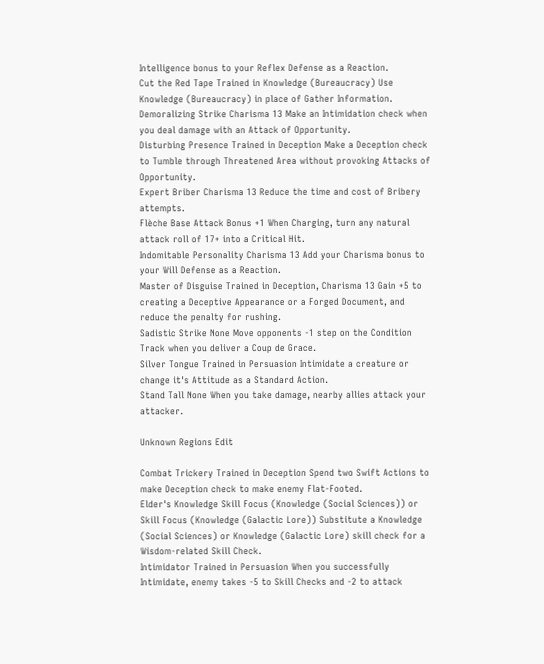Intelligence bonus to your Reflex Defense as a Reaction.
Cut the Red Tape Trained in Knowledge (Bureaucracy) Use Knowledge (Bureaucracy) in place of Gather Information.
Demoralizing Strike Charisma 13 Make an Intimidation check when you deal damage with an Attack of Opportunity.
Disturbing Presence Trained in Deception Make a Deception check to Tumble through Threatened Area without provoking Attacks of Opportunity.
Expert Briber Charisma 13 Reduce the time and cost of Bribery attempts.
Flèche Base Attack Bonus +1 When Charging, turn any natural attack roll of 17+ into a Critical Hit.
Indomitable Personality Charisma 13 Add your Charisma bonus to your Will Defense as a Reaction.
Master of Disguise Trained in Deception, Charisma 13 Gain +5 to creating a Deceptive Appearance or a Forged Document, and reduce the penalty for rushing.
Sadistic Strike None Move opponents -1 step on the Condition Track when you deliver a Coup de Grace.
Silver Tongue Trained in Persuasion Intimidate a creature or change it's Attitude as a Standard Action.
Stand Tall None When you take damage, nearby allies attack your attacker.

Unknown Regions Edit

Combat Trickery Trained in Deception Spend two Swift Actions to make Deception check to make enemy Flat-Footed.
Elder's Knowledge Skill Focus (Knowledge (Social Sciences)) or Skill Focus (Knowledge (Galactic Lore)) Substitute a Knowledge (Social Sciences) or Knowledge (Galactic Lore) skill check for a Wisdom-related Skill Check.
Intimidator Trained in Persuasion When you successfully Intimidate, enemy takes -5 to Skill Checks and -2 to attack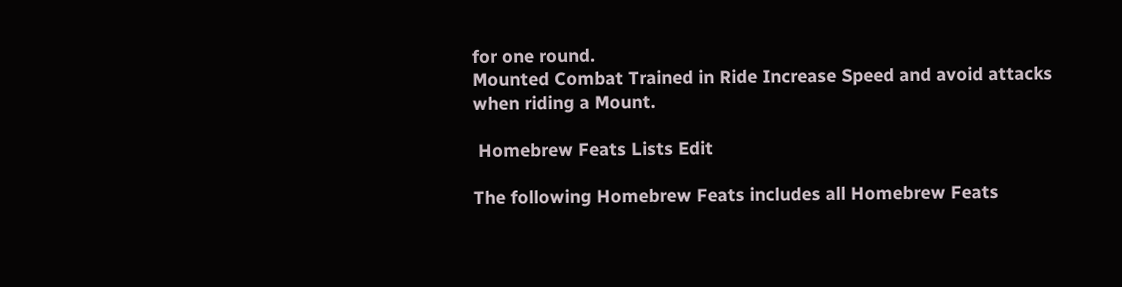for one round.
Mounted Combat Trained in Ride Increase Speed and avoid attacks when riding a Mount.

 Homebrew Feats Lists Edit

The following Homebrew Feats includes all Homebrew Feats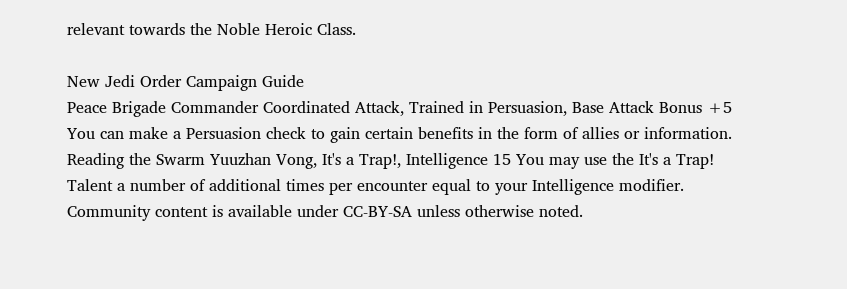relevant towards the Noble Heroic Class.

New Jedi Order Campaign Guide
Peace Brigade Commander Coordinated Attack, Trained in Persuasion, Base Attack Bonus +5 You can make a Persuasion check to gain certain benefits in the form of allies or information.
Reading the Swarm Yuuzhan Vong, It's a Trap!, Intelligence 15 You may use the It's a Trap! Talent a number of additional times per encounter equal to your Intelligence modifier.
Community content is available under CC-BY-SA unless otherwise noted.